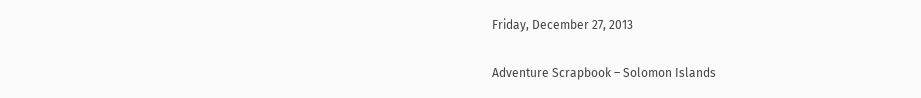Friday, December 27, 2013

Adventure Scrapbook – Solomon Islands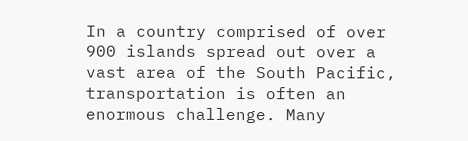In a country comprised of over 900 islands spread out over a vast area of the South Pacific, transportation is often an enormous challenge. Many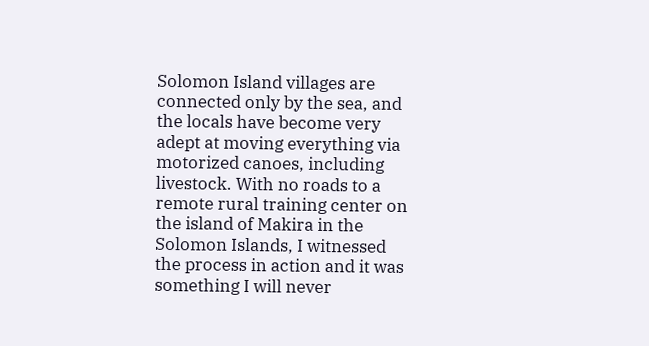Solomon Island villages are connected only by the sea, and the locals have become very adept at moving everything via motorized canoes, including livestock. With no roads to a remote rural training center on the island of Makira in the Solomon Islands, I witnessed the process in action and it was something I will never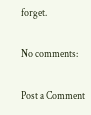forget.

No comments:

Post a Comment